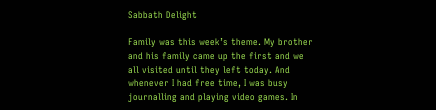Sabbath Delight

Family was this week’s theme. My brother and his family came up the first and we all visited until they left today. And whenever I had free time, I was busy journalling and playing video games. In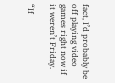fact, I’d probably be off playing video games right now if it weren’t Friday.

“If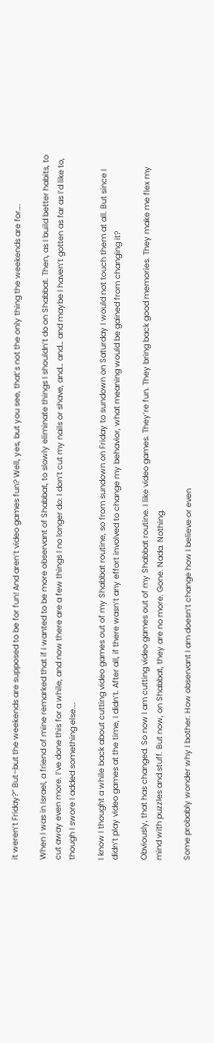it weren’t Friday?” But–but the weekends are supposed to be for fun! And aren’t video games fun? Well, yes, but you see, that’s not the only thing the weekends are for….

When I was in Israel, a friend of mine remarked that if I wanted to be more observant of Shabbat, to slowly eliminate things I shouldn’t do on Shabbat. Then, as I build better habits, to cut away even more. I’ve done this for a while, and now there are a few things I no longer do: I don’t cut my nails or shave, and… and… and maybe I haven’t gotten as far as I’d like to, though I swore I added something else….

I know I thought a while back about cutting video games out of my Shabbat routine, so from sundown on Friday to sundown on Saturday I would not touch them at all. But since I didn’t play video games at the time, I didn’t. After all, if there wasn’t any effort involved to change my behavior, what meaning would be gained from changing it?

Obviously, that has changed. So now I am cutting video games out of my Shabbat routine. I like video games. They’re fun. They bring back good memories. They make me flex my mind with puzzles and stuff. But now, on Shabbat, they are no more. Gone. Nada. Nothing.

Some probably wonder why I bother. How observant I am doesn’t change how I believe or even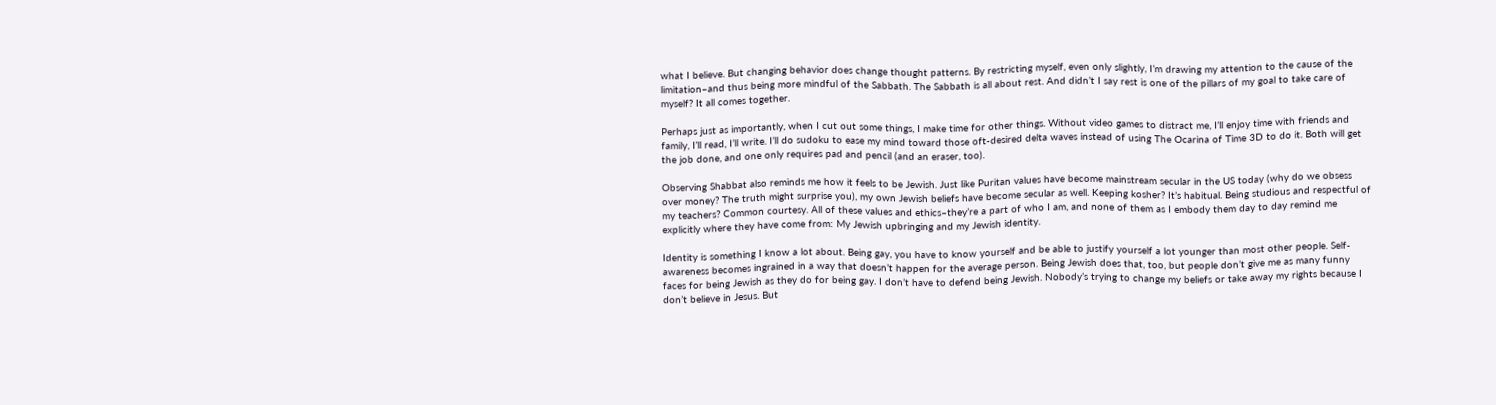what I believe. But changing behavior does change thought patterns. By restricting myself, even only slightly, I’m drawing my attention to the cause of the limitation–and thus being more mindful of the Sabbath. The Sabbath is all about rest. And didn’t I say rest is one of the pillars of my goal to take care of myself? It all comes together.

Perhaps just as importantly, when I cut out some things, I make time for other things. Without video games to distract me, I’ll enjoy time with friends and family, I’ll read, I’ll write. I’ll do sudoku to ease my mind toward those oft-desired delta waves instead of using The Ocarina of Time 3D to do it. Both will get the job done, and one only requires pad and pencil (and an eraser, too).

Observing Shabbat also reminds me how it feels to be Jewish. Just like Puritan values have become mainstream secular in the US today (why do we obsess over money? The truth might surprise you), my own Jewish beliefs have become secular as well. Keeping kosher? It’s habitual. Being studious and respectful of my teachers? Common courtesy. All of these values and ethics–they’re a part of who I am, and none of them as I embody them day to day remind me explicitly where they have come from: My Jewish upbringing and my Jewish identity.

Identity is something I know a lot about. Being gay, you have to know yourself and be able to justify yourself a lot younger than most other people. Self-awareness becomes ingrained in a way that doesn’t happen for the average person. Being Jewish does that, too, but people don’t give me as many funny faces for being Jewish as they do for being gay. I don’t have to defend being Jewish. Nobody’s trying to change my beliefs or take away my rights because I don’t believe in Jesus. But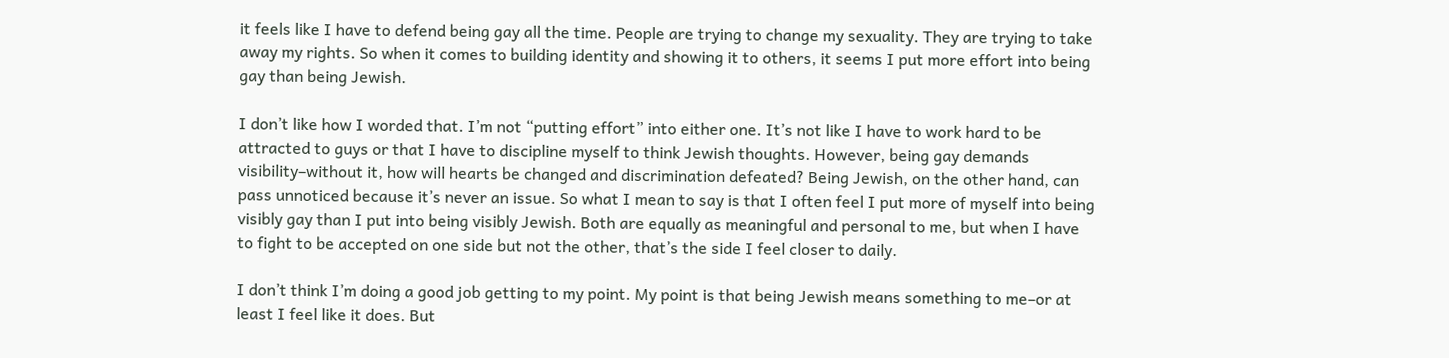it feels like I have to defend being gay all the time. People are trying to change my sexuality. They are trying to take away my rights. So when it comes to building identity and showing it to others, it seems I put more effort into being gay than being Jewish.

I don’t like how I worded that. I’m not “putting effort” into either one. It’s not like I have to work hard to be attracted to guys or that I have to discipline myself to think Jewish thoughts. However, being gay demands visibility–without it, how will hearts be changed and discrimination defeated? Being Jewish, on the other hand, can pass unnoticed because it’s never an issue. So what I mean to say is that I often feel I put more of myself into being visibly gay than I put into being visibly Jewish. Both are equally as meaningful and personal to me, but when I have to fight to be accepted on one side but not the other, that’s the side I feel closer to daily.

I don’t think I’m doing a good job getting to my point. My point is that being Jewish means something to me–or at least I feel like it does. But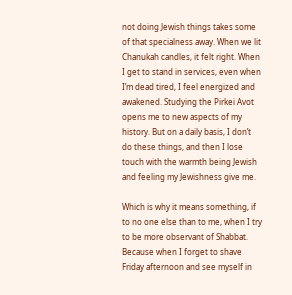not doing Jewish things takes some of that specialness away. When we lit Chanukah candles, it felt right. When I get to stand in services, even when I’m dead tired, I feel energized and awakened. Studying the Pirkei Avot opens me to new aspects of my history. But on a daily basis, I don’t do these things, and then I lose touch with the warmth being Jewish and feeling my Jewishness give me.

Which is why it means something, if to no one else than to me, when I try to be more observant of Shabbat. Because when I forget to shave Friday afternoon and see myself in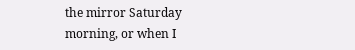the mirror Saturday morning, or when I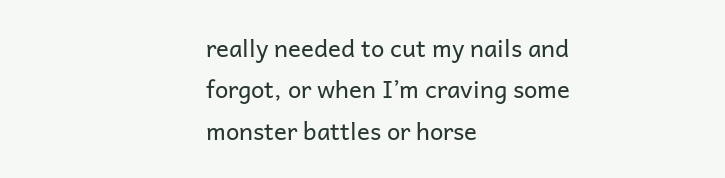really needed to cut my nails and forgot, or when I’m craving some monster battles or horse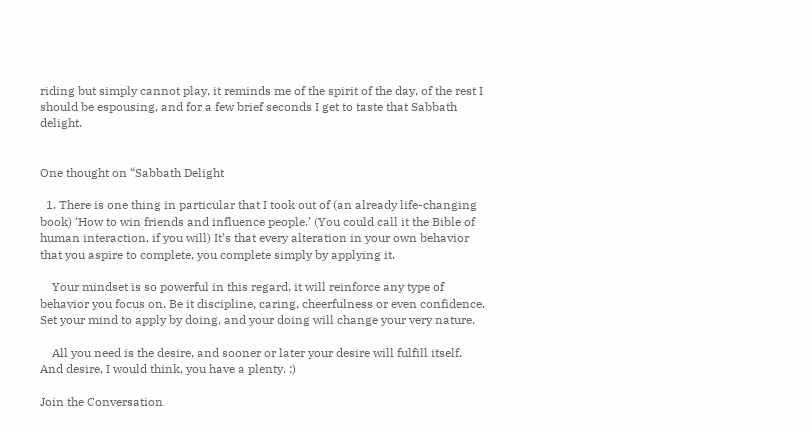riding but simply cannot play, it reminds me of the spirit of the day, of the rest I should be espousing, and for a few brief seconds I get to taste that Sabbath delight.


One thought on “Sabbath Delight

  1. There is one thing in particular that I took out of (an already life-changing book) ‘How to win friends and influence people.’ (You could call it the Bible of human interaction, if you will) It’s that every alteration in your own behavior that you aspire to complete, you complete simply by applying it.

    Your mindset is so powerful in this regard, it will reinforce any type of behavior you focus on. Be it discipline, caring, cheerfulness or even confidence. Set your mind to apply by doing, and your doing will change your very nature.

    All you need is the desire, and sooner or later your desire will fulfill itself. And desire, I would think, you have a plenty. :)

Join the Conversation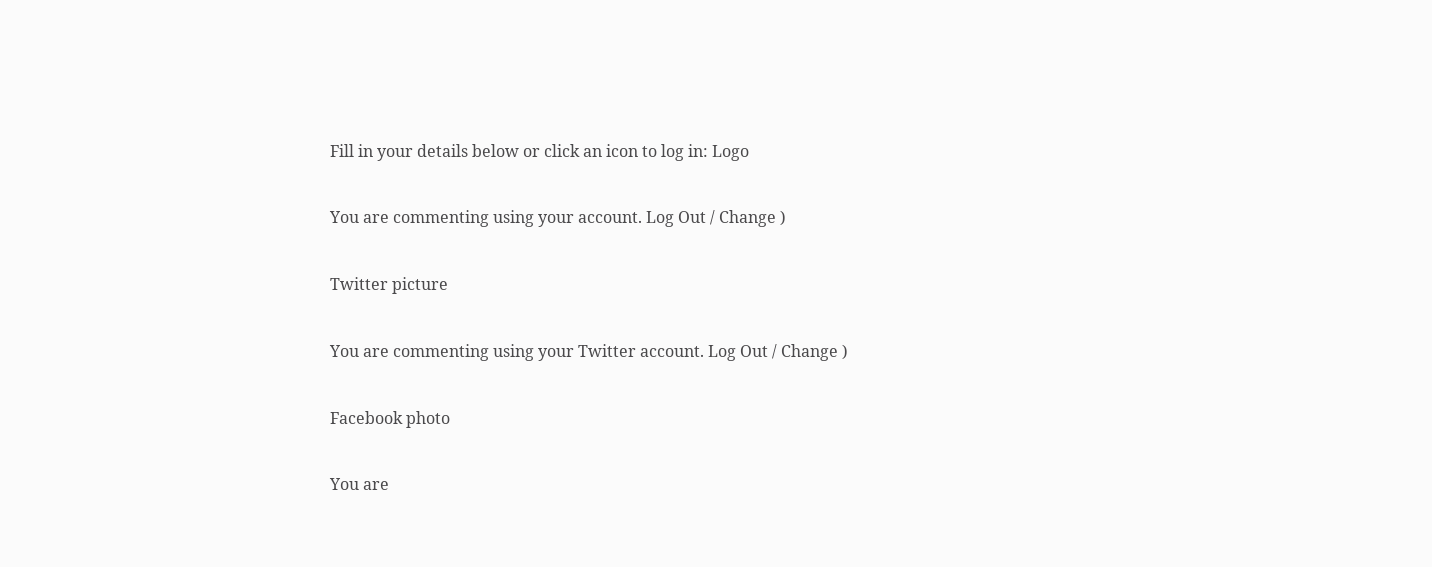Fill in your details below or click an icon to log in: Logo

You are commenting using your account. Log Out / Change )

Twitter picture

You are commenting using your Twitter account. Log Out / Change )

Facebook photo

You are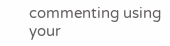commenting using your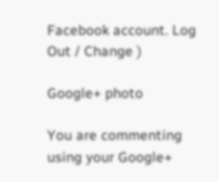Facebook account. Log Out / Change )

Google+ photo

You are commenting using your Google+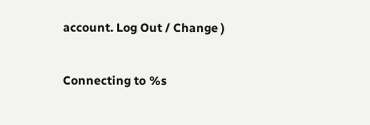account. Log Out / Change )

Connecting to %s